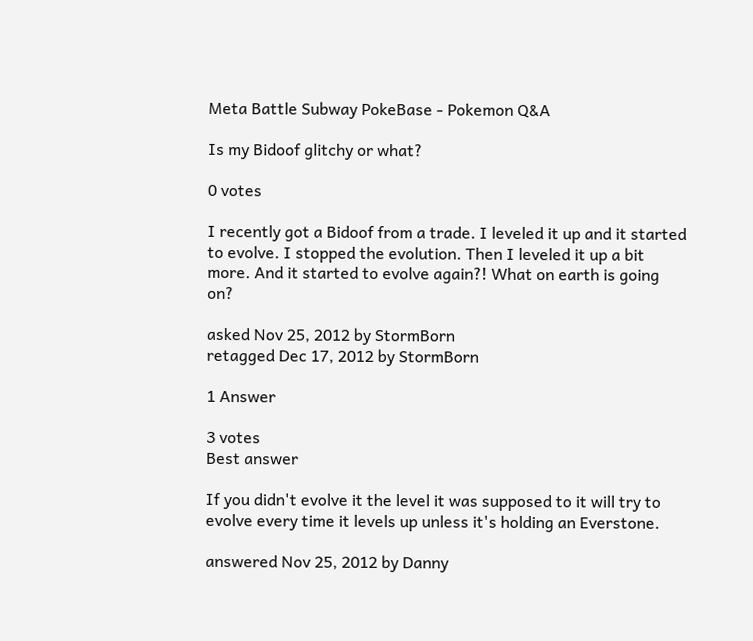Meta Battle Subway PokeBase - Pokemon Q&A

Is my Bidoof glitchy or what?

0 votes

I recently got a Bidoof from a trade. I leveled it up and it started to evolve. I stopped the evolution. Then I leveled it up a bit more. And it started to evolve again?! What on earth is going on?

asked Nov 25, 2012 by StormBorn
retagged Dec 17, 2012 by StormBorn

1 Answer

3 votes
Best answer

If you didn't evolve it the level it was supposed to it will try to evolve every time it levels up unless it's holding an Everstone.

answered Nov 25, 2012 by Danny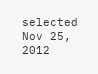selected Nov 25, 2012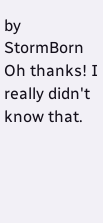by StormBorn
Oh thanks! I really didn't know that.